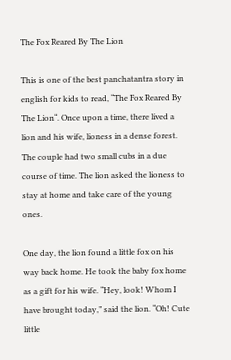The Fox Reared By The Lion

This is one of the best panchatantra story in english for kids to read, “The Fox Reared By The Lion“. Once upon a time, there lived a lion and his wife, lioness in a dense forest. The couple had two small cubs in a due course of time. The lion asked the lioness to stay at home and take care of the young ones.

One day, the lion found a little fox on his way back home. He took the baby fox home as a gift for his wife. “Hey, look! Whom I have brought today,” said the lion. “Oh! Cute little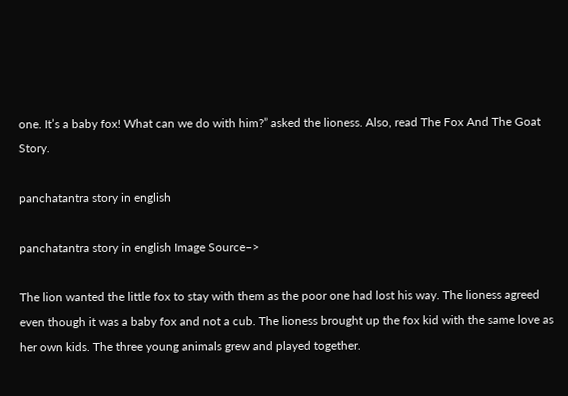one. It’s a baby fox! What can we do with him?” asked the lioness. Also, read The Fox And The Goat Story.

panchatantra story in english

panchatantra story in english Image Source–>

The lion wanted the little fox to stay with them as the poor one had lost his way. The lioness agreed even though it was a baby fox and not a cub. The lioness brought up the fox kid with the same love as her own kids. The three young animals grew and played together.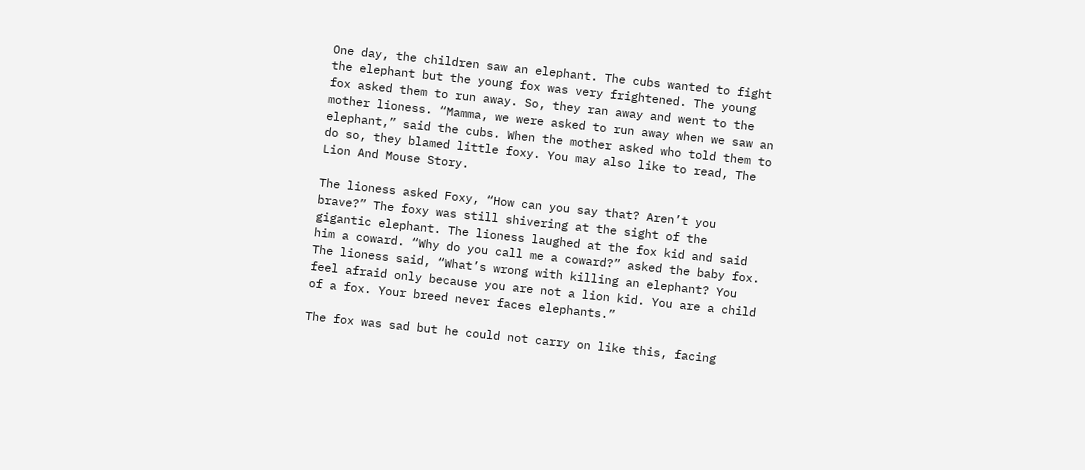One day, the children saw an elephant. The cubs wanted to fight the elephant but the young fox was very frightened. The young fox asked them to run away. So, they ran away and went to the mother lioness. “Mamma, we were asked to run away when we saw an elephant,” said the cubs. When the mother asked who told them to do so, they blamed little foxy. You may also like to read, The Lion And Mouse Story.

The lioness asked Foxy, “How can you say that? Aren’t you brave?” The foxy was still shivering at the sight of the gigantic elephant. The lioness laughed at the fox kid and said him a coward. “Why do you call me a coward?” asked the baby fox. The lioness said, “What’s wrong with killing an elephant? You feel afraid only because you are not a lion kid. You are a child of a fox. Your breed never faces elephants.”

The fox was sad but he could not carry on like this, facing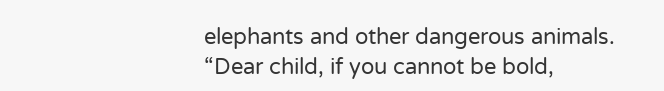elephants and other dangerous animals. “Dear child, if you cannot be bold,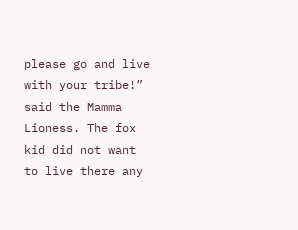please go and live with your tribe!” said the Mamma Lioness. The fox kid did not want to live there any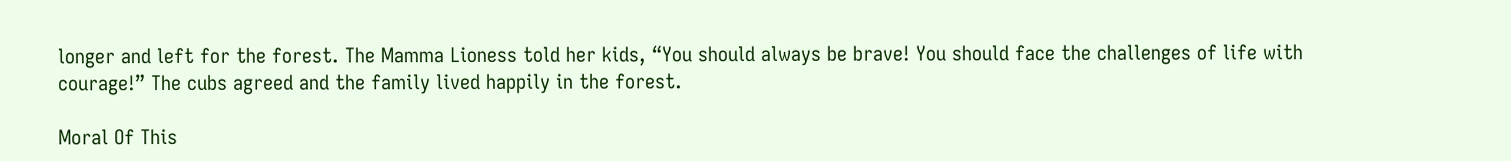longer and left for the forest. The Mamma Lioness told her kids, “You should always be brave! You should face the challenges of life with courage!” The cubs agreed and the family lived happily in the forest.

Moral Of This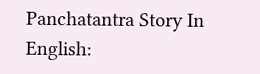Panchatantra Story In English: